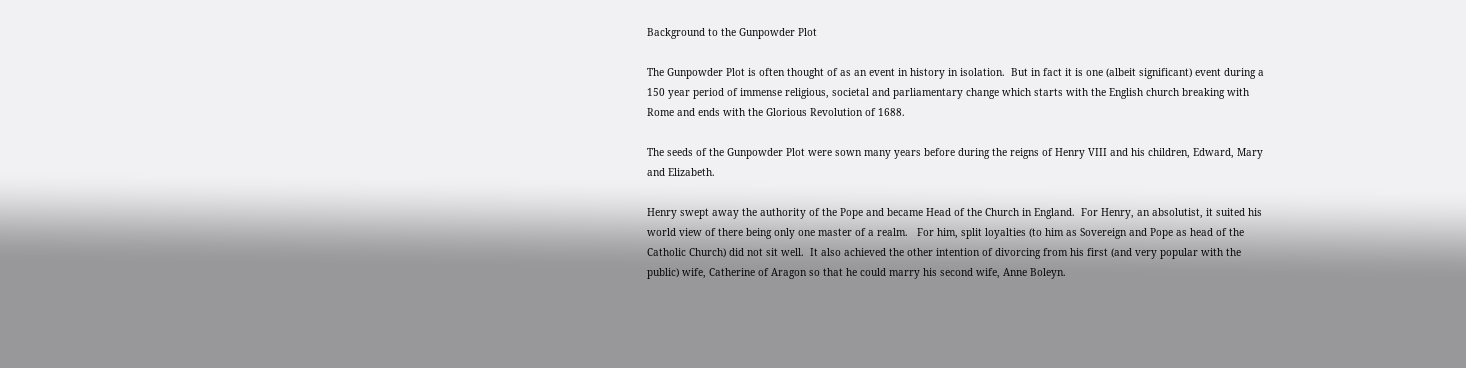Background to the Gunpowder Plot

The Gunpowder Plot is often thought of as an event in history in isolation.  But in fact it is one (albeit significant) event during a 150 year period of immense religious, societal and parliamentary change which starts with the English church breaking with Rome and ends with the Glorious Revolution of 1688.

The seeds of the Gunpowder Plot were sown many years before during the reigns of Henry VIII and his children, Edward, Mary and Elizabeth.

Henry swept away the authority of the Pope and became Head of the Church in England.  For Henry, an absolutist, it suited his world view of there being only one master of a realm.   For him, split loyalties (to him as Sovereign and Pope as head of the Catholic Church) did not sit well.  It also achieved the other intention of divorcing from his first (and very popular with the public) wife, Catherine of Aragon so that he could marry his second wife, Anne Boleyn.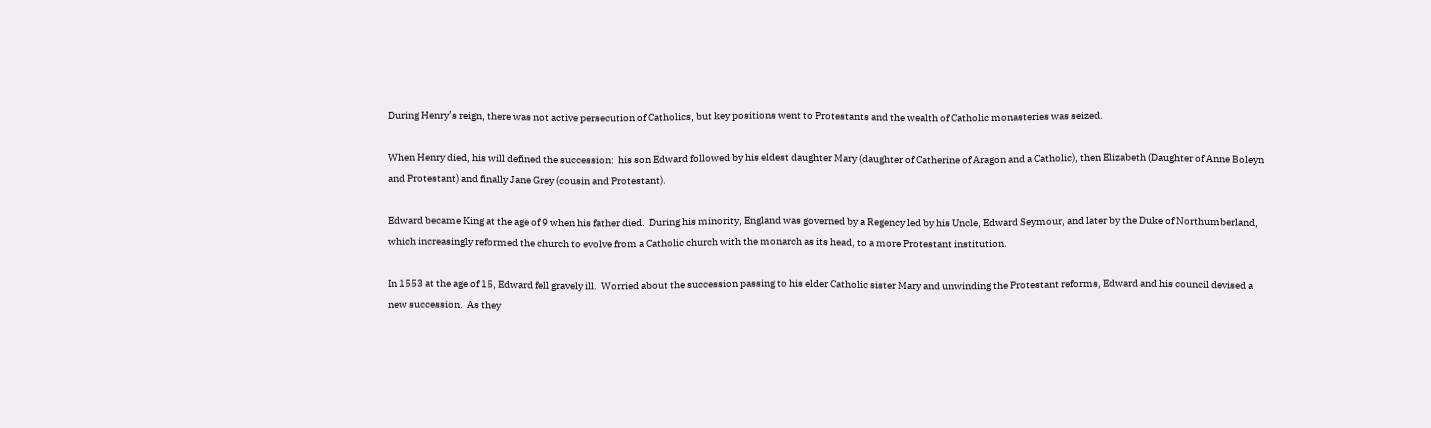During Henry’s reign, there was not active persecution of Catholics, but key positions went to Protestants and the wealth of Catholic monasteries was seized.

When Henry died, his will defined the succession:  his son Edward followed by his eldest daughter Mary (daughter of Catherine of Aragon and a Catholic), then Elizabeth (Daughter of Anne Boleyn and Protestant) and finally Jane Grey (cousin and Protestant).

Edward became King at the age of 9 when his father died.  During his minority, England was governed by a Regency led by his Uncle, Edward Seymour, and later by the Duke of Northumberland, which increasingly reformed the church to evolve from a Catholic church with the monarch as its head, to a more Protestant institution.

In 1553 at the age of 15, Edward fell gravely ill.  Worried about the succession passing to his elder Catholic sister Mary and unwinding the Protestant reforms, Edward and his council devised a new succession.  As they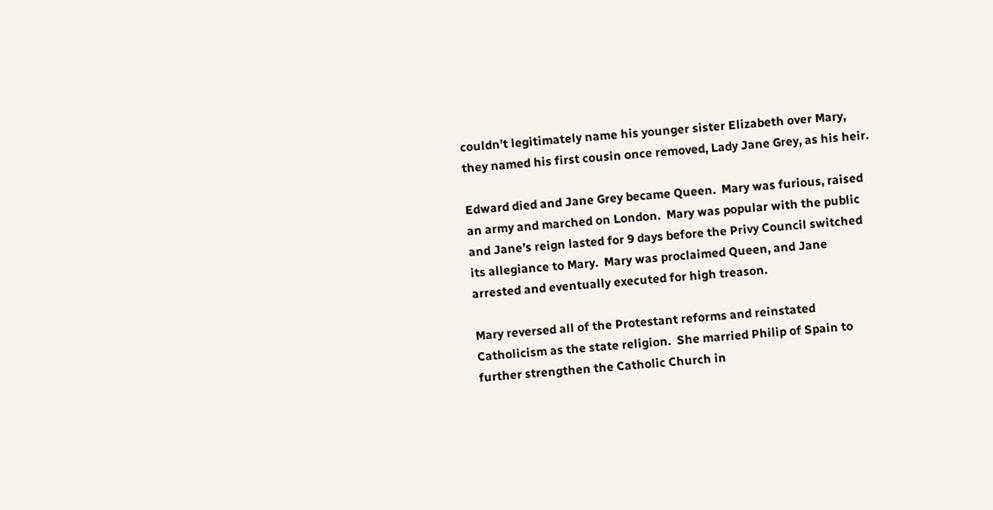couldn’t legitimately name his younger sister Elizabeth over Mary, they named his first cousin once removed, Lady Jane Grey, as his heir.

Edward died and Jane Grey became Queen.  Mary was furious, raised an army and marched on London.  Mary was popular with the public and Jane’s reign lasted for 9 days before the Privy Council switched its allegiance to Mary.  Mary was proclaimed Queen, and Jane arrested and eventually executed for high treason.

Mary reversed all of the Protestant reforms and reinstated Catholicism as the state religion.  She married Philip of Spain to further strengthen the Catholic Church in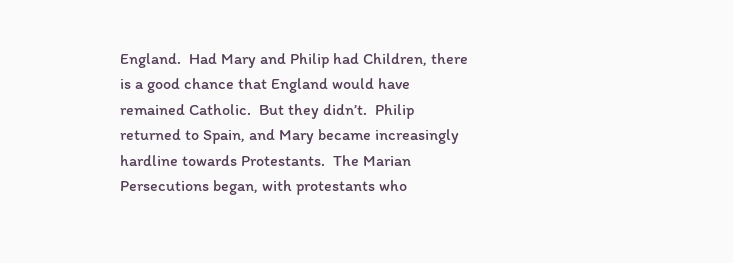England.  Had Mary and Philip had Children, there is a good chance that England would have remained Catholic.  But they didn’t.  Philip returned to Spain, and Mary became increasingly hardline towards Protestants.  The Marian Persecutions began, with protestants who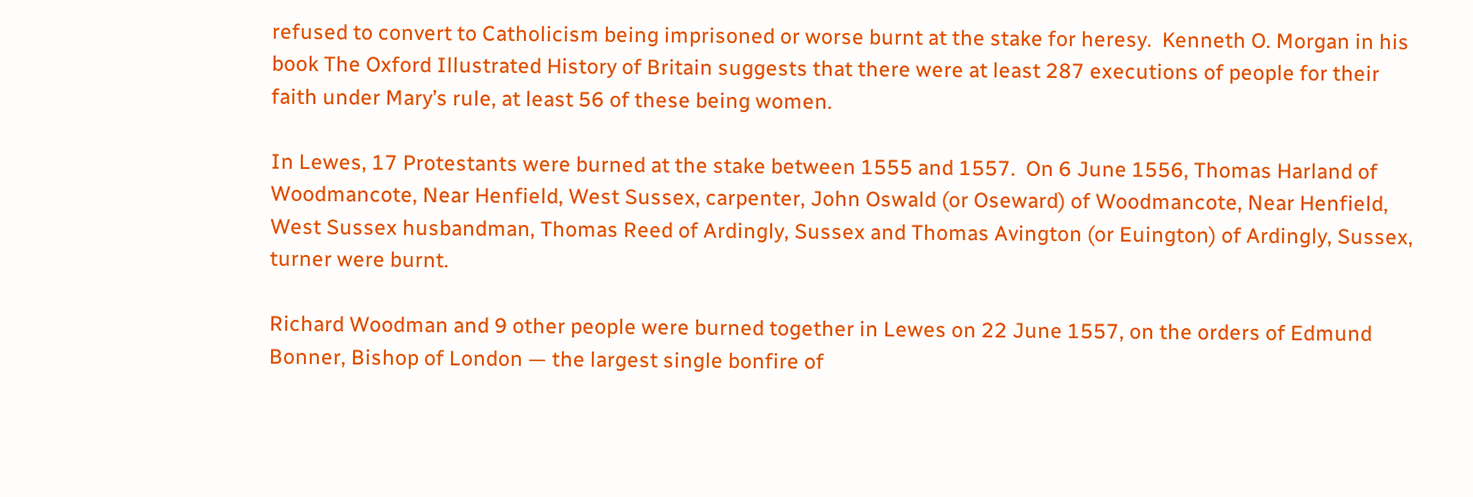refused to convert to Catholicism being imprisoned or worse burnt at the stake for heresy.  Kenneth O. Morgan in his book The Oxford Illustrated History of Britain suggests that there were at least 287 executions of people for their faith under Mary’s rule, at least 56 of these being women.

In Lewes, 17 Protestants were burned at the stake between 1555 and 1557.  On 6 June 1556, Thomas Harland of Woodmancote, Near Henfield, West Sussex, carpenter, John Oswald (or Oseward) of Woodmancote, Near Henfield, West Sussex husbandman, Thomas Reed of Ardingly, Sussex and Thomas Avington (or Euington) of Ardingly, Sussex, turner were burnt.

Richard Woodman and 9 other people were burned together in Lewes on 22 June 1557, on the orders of Edmund Bonner, Bishop of London — the largest single bonfire of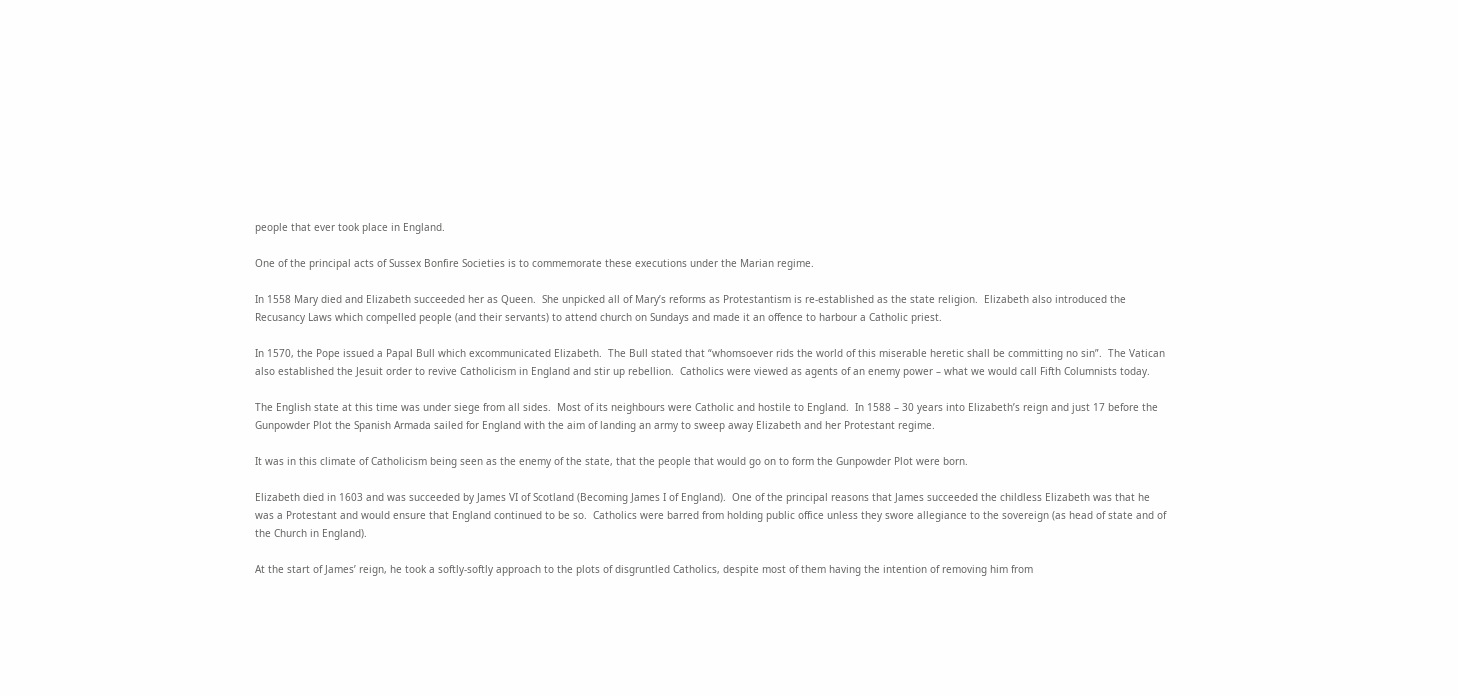people that ever took place in England.

One of the principal acts of Sussex Bonfire Societies is to commemorate these executions under the Marian regime.

In 1558 Mary died and Elizabeth succeeded her as Queen.  She unpicked all of Mary’s reforms as Protestantism is re-established as the state religion.  Elizabeth also introduced the Recusancy Laws which compelled people (and their servants) to attend church on Sundays and made it an offence to harbour a Catholic priest.

In 1570, the Pope issued a Papal Bull which excommunicated Elizabeth.  The Bull stated that “whomsoever rids the world of this miserable heretic shall be committing no sin”.  The Vatican also established the Jesuit order to revive Catholicism in England and stir up rebellion.  Catholics were viewed as agents of an enemy power – what we would call Fifth Columnists today.

The English state at this time was under siege from all sides.  Most of its neighbours were Catholic and hostile to England.  In 1588 – 30 years into Elizabeth’s reign and just 17 before the Gunpowder Plot the Spanish Armada sailed for England with the aim of landing an army to sweep away Elizabeth and her Protestant regime.

It was in this climate of Catholicism being seen as the enemy of the state, that the people that would go on to form the Gunpowder Plot were born.

Elizabeth died in 1603 and was succeeded by James VI of Scotland (Becoming James I of England).  One of the principal reasons that James succeeded the childless Elizabeth was that he was a Protestant and would ensure that England continued to be so.  Catholics were barred from holding public office unless they swore allegiance to the sovereign (as head of state and of the Church in England).

At the start of James’ reign, he took a softly-softly approach to the plots of disgruntled Catholics, despite most of them having the intention of removing him from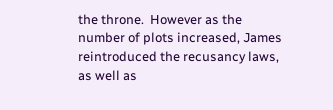the throne.  However as the number of plots increased, James reintroduced the recusancy laws, as well as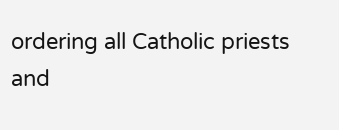ordering all Catholic priests and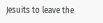Jesuits to leave the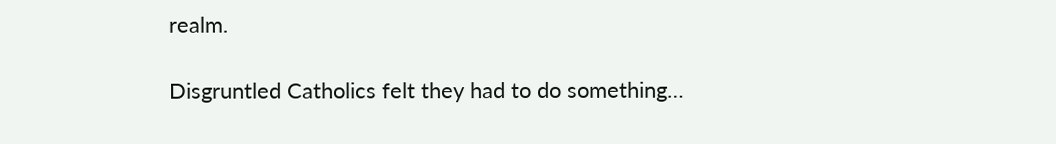realm.

Disgruntled Catholics felt they had to do something…